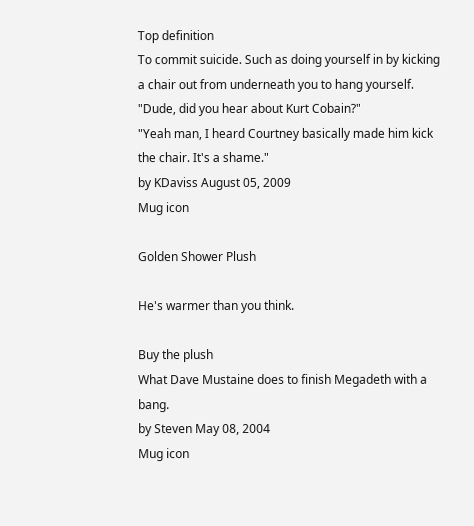Top definition
To commit suicide. Such as doing yourself in by kicking a chair out from underneath you to hang yourself.
"Dude, did you hear about Kurt Cobain?"
"Yeah man, I heard Courtney basically made him kick the chair. It's a shame."
by KDaviss August 05, 2009
Mug icon

Golden Shower Plush

He's warmer than you think.

Buy the plush
What Dave Mustaine does to finish Megadeth with a bang.
by Steven May 08, 2004
Mug icon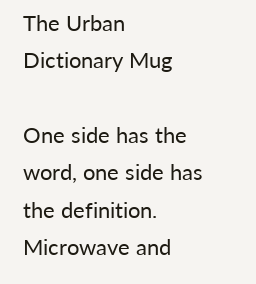The Urban Dictionary Mug

One side has the word, one side has the definition. Microwave and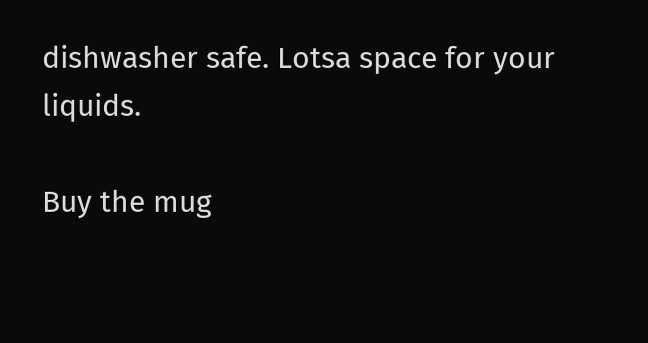dishwasher safe. Lotsa space for your liquids.

Buy the mug